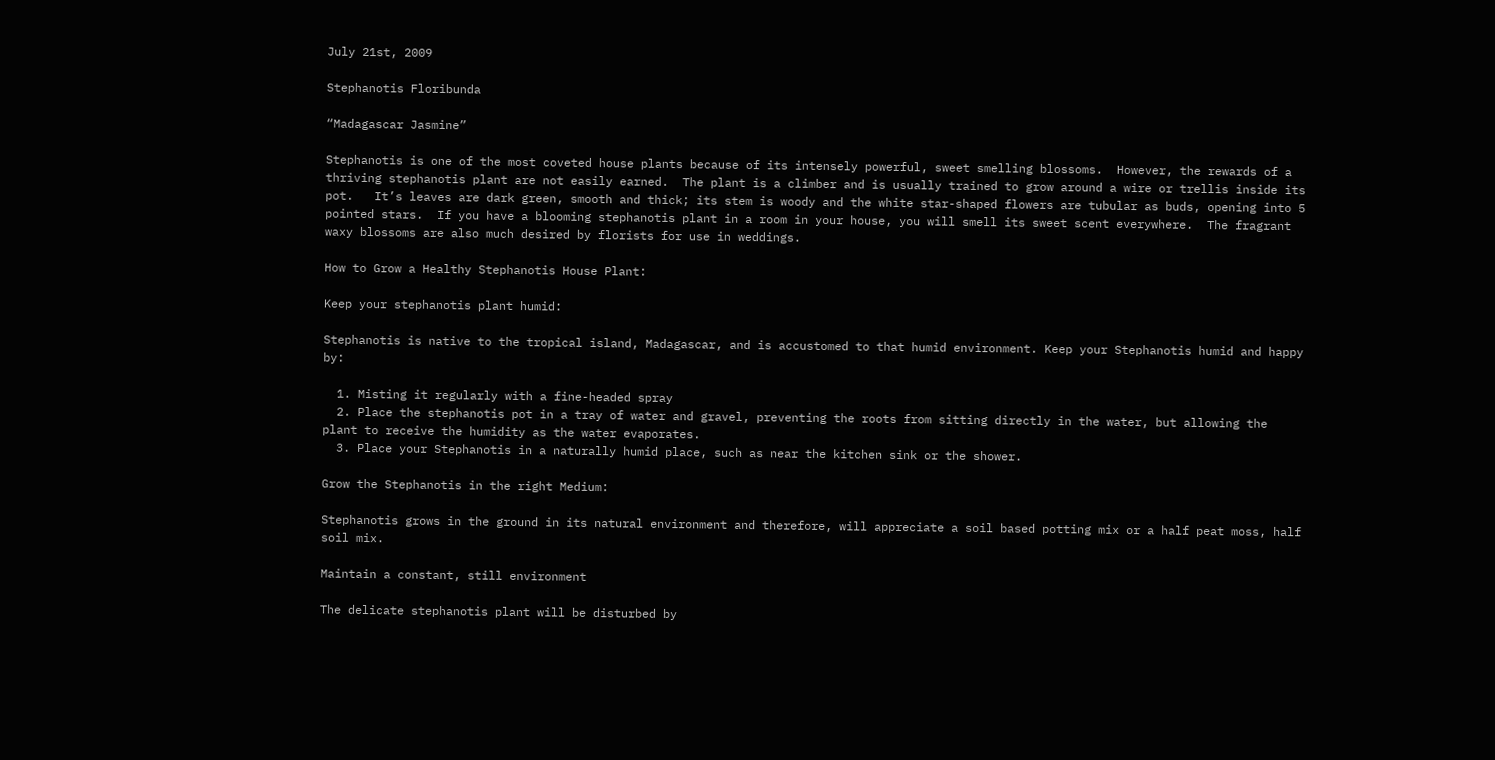July 21st, 2009

Stephanotis Floribunda

“Madagascar Jasmine”

Stephanotis is one of the most coveted house plants because of its intensely powerful, sweet smelling blossoms.  However, the rewards of a thriving stephanotis plant are not easily earned.  The plant is a climber and is usually trained to grow around a wire or trellis inside its pot.   It’s leaves are dark green, smooth and thick; its stem is woody and the white star-shaped flowers are tubular as buds, opening into 5 pointed stars.  If you have a blooming stephanotis plant in a room in your house, you will smell its sweet scent everywhere.  The fragrant waxy blossoms are also much desired by florists for use in weddings.

How to Grow a Healthy Stephanotis House Plant:

Keep your stephanotis plant humid:

Stephanotis is native to the tropical island, Madagascar, and is accustomed to that humid environment. Keep your Stephanotis humid and happy by:

  1. Misting it regularly with a fine-headed spray
  2. Place the stephanotis pot in a tray of water and gravel, preventing the roots from sitting directly in the water, but allowing the plant to receive the humidity as the water evaporates.
  3. Place your Stephanotis in a naturally humid place, such as near the kitchen sink or the shower.

Grow the Stephanotis in the right Medium:

Stephanotis grows in the ground in its natural environment and therefore, will appreciate a soil based potting mix or a half peat moss, half soil mix.

Maintain a constant, still environment

The delicate stephanotis plant will be disturbed by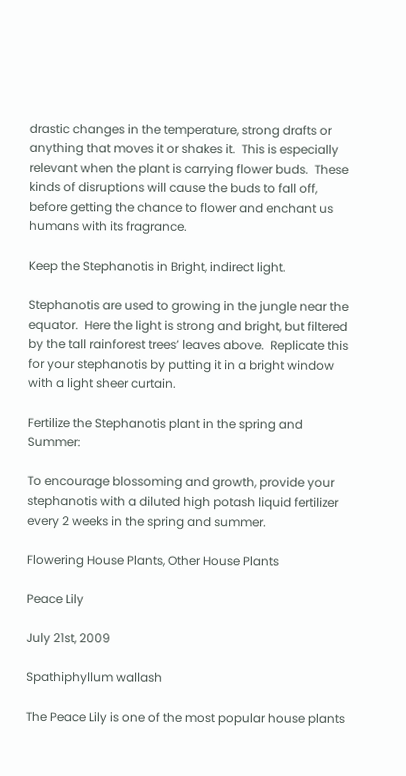drastic changes in the temperature, strong drafts or anything that moves it or shakes it.  This is especially relevant when the plant is carrying flower buds.  These kinds of disruptions will cause the buds to fall off, before getting the chance to flower and enchant us humans with its fragrance.

Keep the Stephanotis in Bright, indirect light.

Stephanotis are used to growing in the jungle near the equator.  Here the light is strong and bright, but filtered by the tall rainforest trees’ leaves above.  Replicate this for your stephanotis by putting it in a bright window with a light sheer curtain.

Fertilize the Stephanotis plant in the spring and Summer:

To encourage blossoming and growth, provide your stephanotis with a diluted high potash liquid fertilizer every 2 weeks in the spring and summer.

Flowering House Plants, Other House Plants

Peace Lily

July 21st, 2009

Spathiphyllum wallash

The Peace Lily is one of the most popular house plants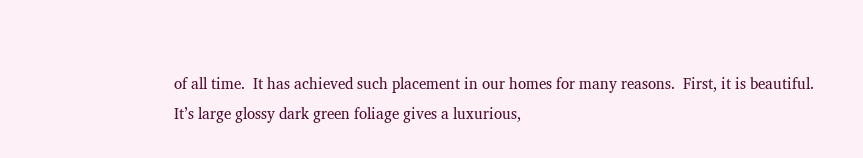of all time.  It has achieved such placement in our homes for many reasons.  First, it is beautiful.  It’s large glossy dark green foliage gives a luxurious,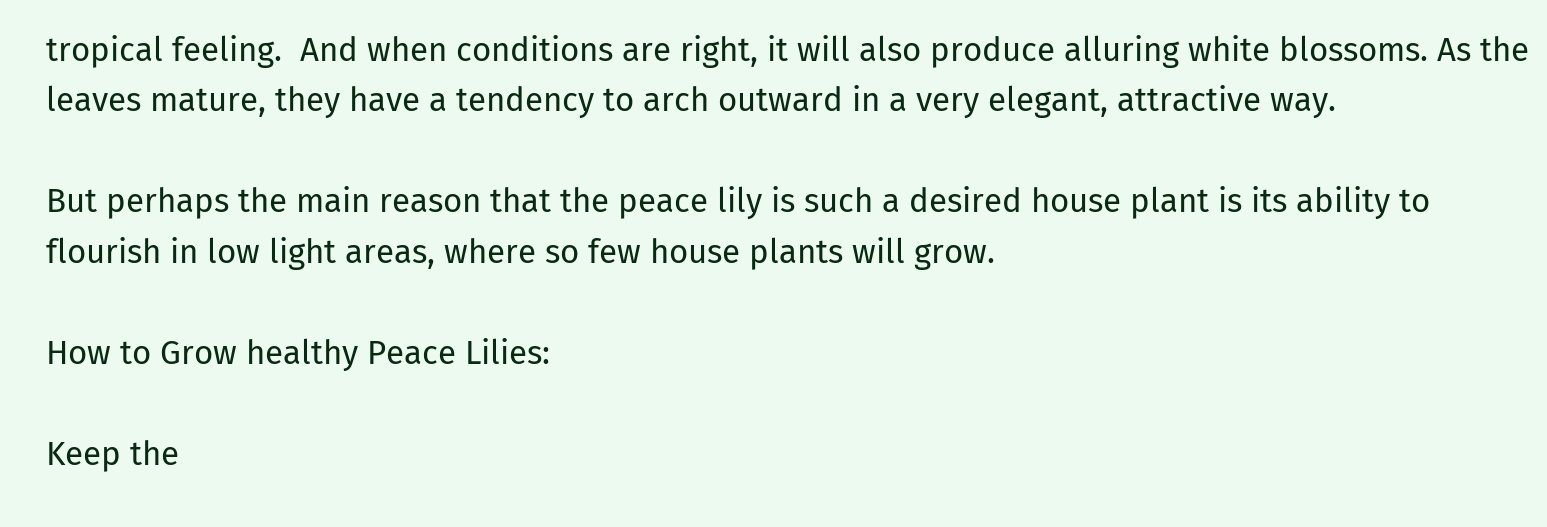tropical feeling.  And when conditions are right, it will also produce alluring white blossoms. As the leaves mature, they have a tendency to arch outward in a very elegant, attractive way.

But perhaps the main reason that the peace lily is such a desired house plant is its ability to flourish in low light areas, where so few house plants will grow.

How to Grow healthy Peace Lilies:

Keep the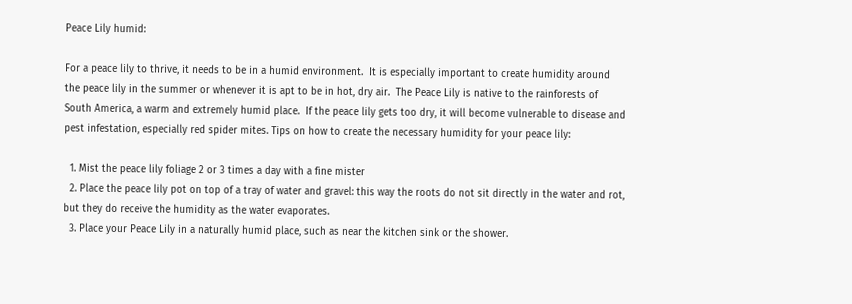Peace Lily humid:

For a peace lily to thrive, it needs to be in a humid environment.  It is especially important to create humidity around the peace lily in the summer or whenever it is apt to be in hot, dry air.  The Peace Lily is native to the rainforests of South America, a warm and extremely humid place.  If the peace lily gets too dry, it will become vulnerable to disease and pest infestation, especially red spider mites. Tips on how to create the necessary humidity for your peace lily:

  1. Mist the peace lily foliage 2 or 3 times a day with a fine mister
  2. Place the peace lily pot on top of a tray of water and gravel: this way the roots do not sit directly in the water and rot, but they do receive the humidity as the water evaporates.
  3. Place your Peace Lily in a naturally humid place, such as near the kitchen sink or the shower.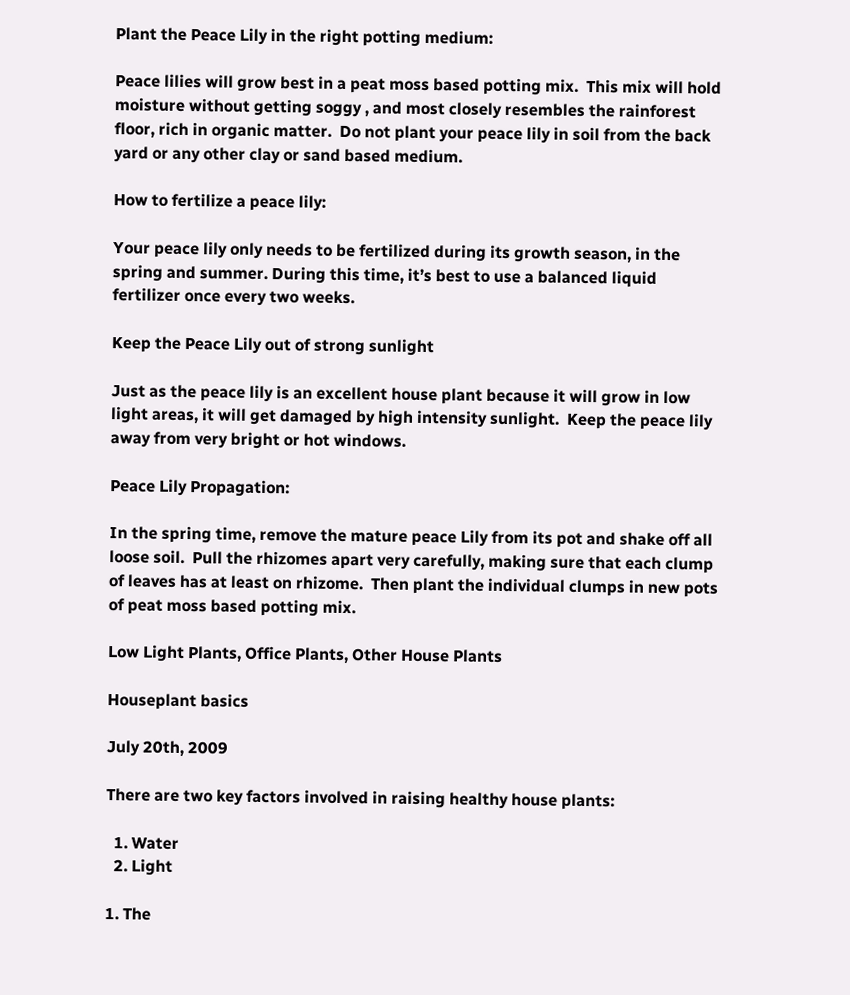Plant the Peace Lily in the right potting medium:

Peace lilies will grow best in a peat moss based potting mix.  This mix will hold moisture without getting soggy , and most closely resembles the rainforest floor, rich in organic matter.  Do not plant your peace lily in soil from the back yard or any other clay or sand based medium.

How to fertilize a peace lily:

Your peace lily only needs to be fertilized during its growth season, in the spring and summer. During this time, it’s best to use a balanced liquid fertilizer once every two weeks.

Keep the Peace Lily out of strong sunlight

Just as the peace lily is an excellent house plant because it will grow in low light areas, it will get damaged by high intensity sunlight.  Keep the peace lily away from very bright or hot windows.

Peace Lily Propagation:

In the spring time, remove the mature peace Lily from its pot and shake off all loose soil.  Pull the rhizomes apart very carefully, making sure that each clump of leaves has at least on rhizome.  Then plant the individual clumps in new pots of peat moss based potting mix.

Low Light Plants, Office Plants, Other House Plants

Houseplant basics

July 20th, 2009

There are two key factors involved in raising healthy house plants:

  1. Water
  2. Light

1. The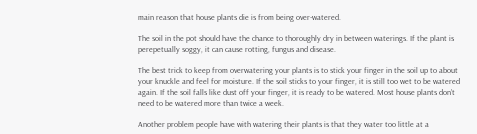main reason that house plants die is from being over-watered.

The soil in the pot should have the chance to thoroughly dry in between waterings. If the plant is perepetually soggy, it can cause rotting, fungus and disease.

The best trick to keep from overwatering your plants is to stick your finger in the soil up to about your knuckle and feel for moisture. If the soil sticks to your finger, it is still too wet to be watered again. If the soil falls like dust off your finger, it is ready to be watered. Most house plants don’t need to be watered more than twice a week.

Another problem people have with watering their plants is that they water too little at a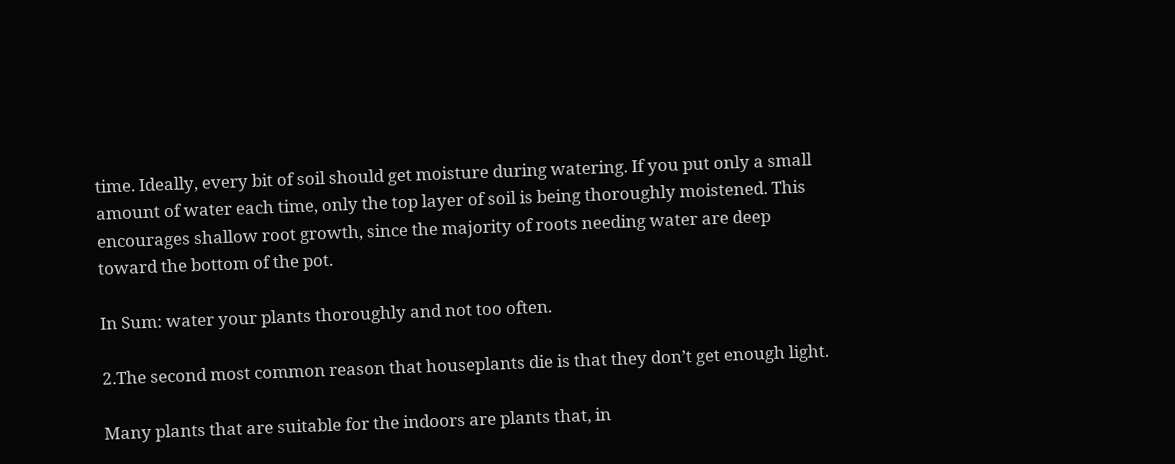time. Ideally, every bit of soil should get moisture during watering. If you put only a small amount of water each time, only the top layer of soil is being thoroughly moistened. This encourages shallow root growth, since the majority of roots needing water are deep toward the bottom of the pot.

In Sum: water your plants thoroughly and not too often.

2.The second most common reason that houseplants die is that they don’t get enough light.

Many plants that are suitable for the indoors are plants that, in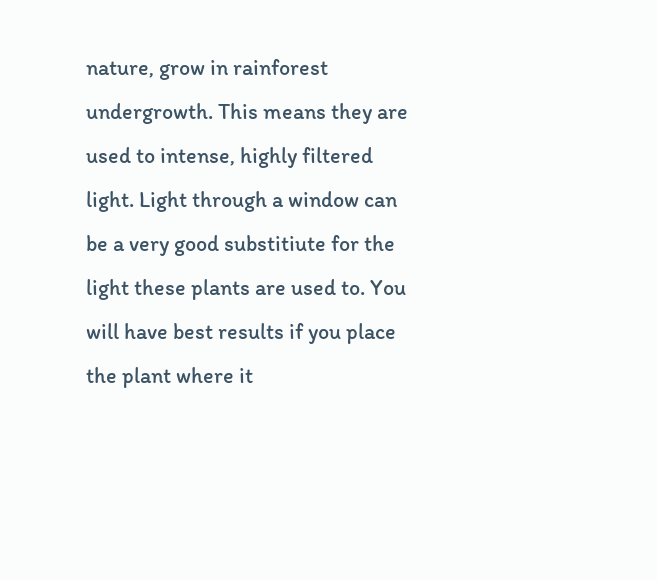nature, grow in rainforest undergrowth. This means they are used to intense, highly filtered light. Light through a window can be a very good substitiute for the light these plants are used to. You will have best results if you place the plant where it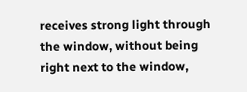receives strong light through the window, without being right next to the window,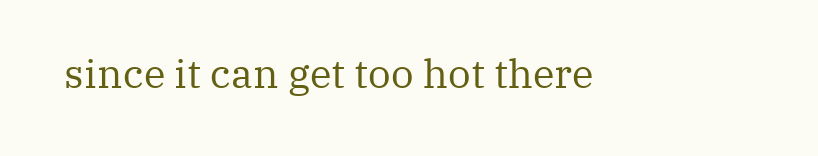since it can get too hot there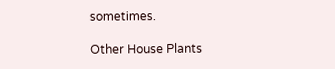sometimes.

Other House Plants